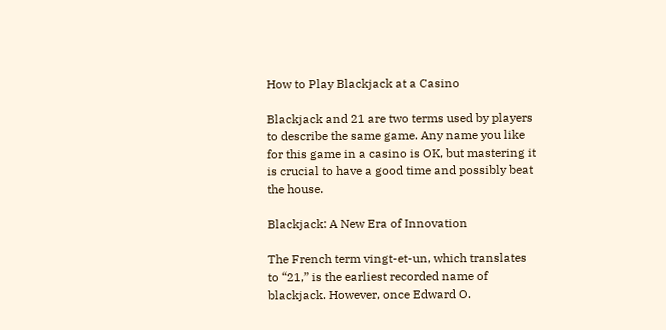How to Play Blackjack at a Casino

Blackjack and 21 are two terms used by players to describe the same game. Any name you like for this game in a casino is OK, but mastering it is crucial to have a good time and possibly beat the house.

Blackjack: A New Era of Innovation

The French term vingt-et-un, which translates to “21,” is the earliest recorded name of blackjack. However, once Edward O.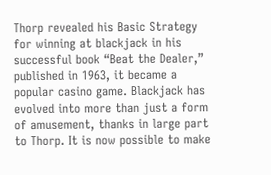Thorp revealed his Basic Strategy for winning at blackjack in his successful book “Beat the Dealer,” published in 1963, it became a popular casino game. Blackjack has evolved into more than just a form of amusement, thanks in large part to Thorp. It is now possible to make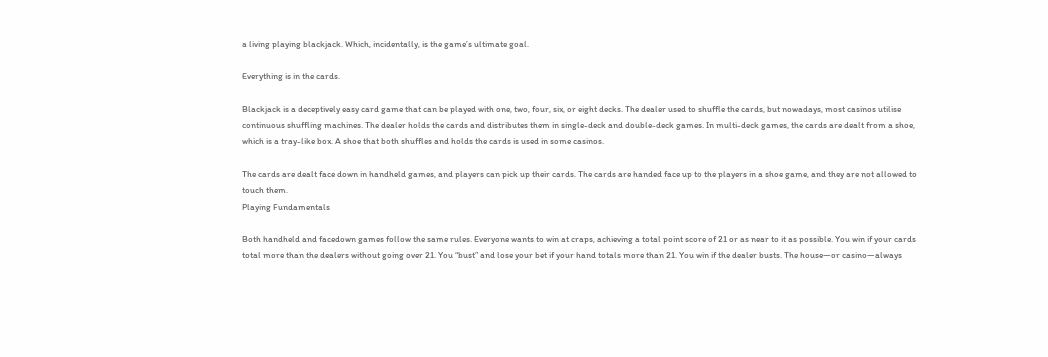a living playing blackjack. Which, incidentally, is the game’s ultimate goal.

Everything is in the cards.

Blackjack is a deceptively easy card game that can be played with one, two, four, six, or eight decks. The dealer used to shuffle the cards, but nowadays, most casinos utilise continuous shuffling machines. The dealer holds the cards and distributes them in single-deck and double-deck games. In multi-deck games, the cards are dealt from a shoe, which is a tray-like box. A shoe that both shuffles and holds the cards is used in some casinos.

The cards are dealt face down in handheld games, and players can pick up their cards. The cards are handed face up to the players in a shoe game, and they are not allowed to touch them.
Playing Fundamentals

Both handheld and facedown games follow the same rules. Everyone wants to win at craps, achieving a total point score of 21 or as near to it as possible. You win if your cards total more than the dealers without going over 21. You “bust” and lose your bet if your hand totals more than 21. You win if the dealer busts. The house—or casino—always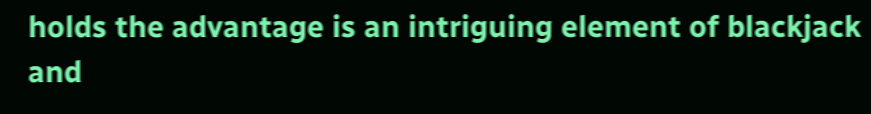holds the advantage is an intriguing element of blackjack and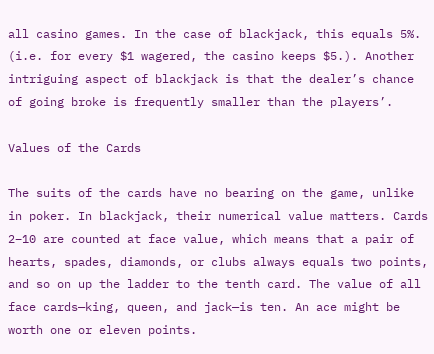all casino games. In the case of blackjack, this equals 5%. (i.e. for every $1 wagered, the casino keeps $5.). Another intriguing aspect of blackjack is that the dealer’s chance of going broke is frequently smaller than the players’.

Values of the Cards

The suits of the cards have no bearing on the game, unlike in poker. In blackjack, their numerical value matters. Cards 2–10 are counted at face value, which means that a pair of hearts, spades, diamonds, or clubs always equals two points, and so on up the ladder to the tenth card. The value of all face cards—king, queen, and jack—is ten. An ace might be worth one or eleven points.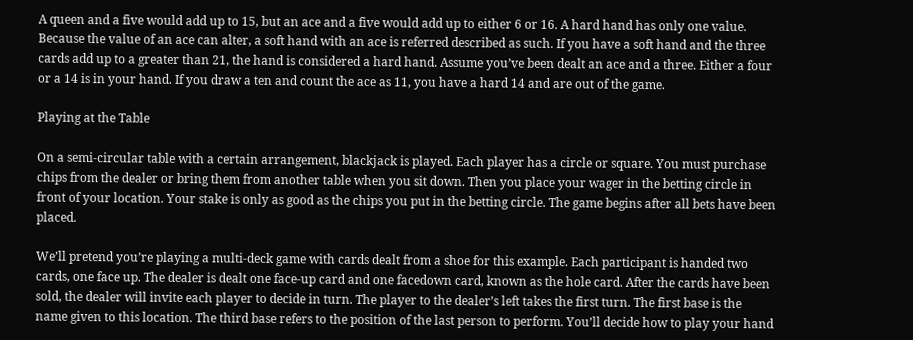A queen and a five would add up to 15, but an ace and a five would add up to either 6 or 16. A hard hand has only one value. Because the value of an ace can alter, a soft hand with an ace is referred described as such. If you have a soft hand and the three cards add up to a greater than 21, the hand is considered a hard hand. Assume you’ve been dealt an ace and a three. Either a four or a 14 is in your hand. If you draw a ten and count the ace as 11, you have a hard 14 and are out of the game.

Playing at the Table

On a semi-circular table with a certain arrangement, blackjack is played. Each player has a circle or square. You must purchase chips from the dealer or bring them from another table when you sit down. Then you place your wager in the betting circle in front of your location. Your stake is only as good as the chips you put in the betting circle. The game begins after all bets have been placed.

We’ll pretend you’re playing a multi-deck game with cards dealt from a shoe for this example. Each participant is handed two cards, one face up. The dealer is dealt one face-up card and one facedown card, known as the hole card. After the cards have been sold, the dealer will invite each player to decide in turn. The player to the dealer’s left takes the first turn. The first base is the name given to this location. The third base refers to the position of the last person to perform. You’ll decide how to play your hand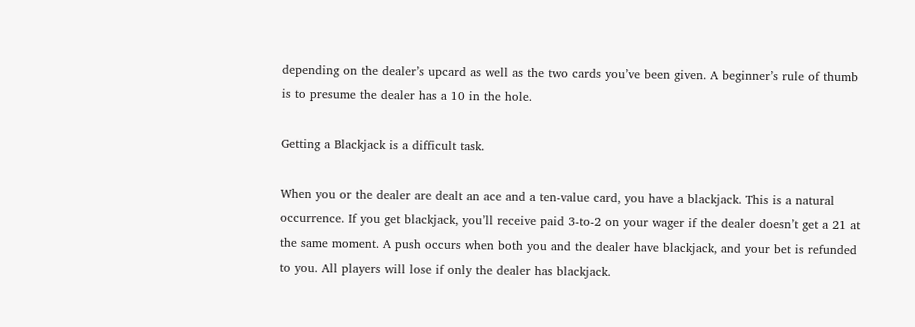depending on the dealer’s upcard as well as the two cards you’ve been given. A beginner’s rule of thumb is to presume the dealer has a 10 in the hole.

Getting a Blackjack is a difficult task.

When you or the dealer are dealt an ace and a ten-value card, you have a blackjack. This is a natural occurrence. If you get blackjack, you’ll receive paid 3-to-2 on your wager if the dealer doesn’t get a 21 at the same moment. A push occurs when both you and the dealer have blackjack, and your bet is refunded to you. All players will lose if only the dealer has blackjack.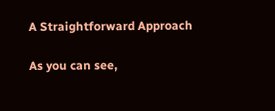A Straightforward Approach

As you can see,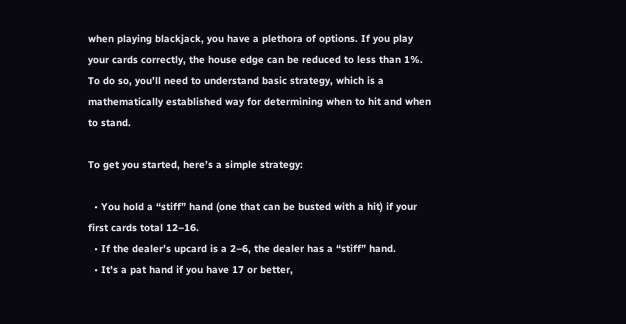when playing blackjack, you have a plethora of options. If you play your cards correctly, the house edge can be reduced to less than 1%. To do so, you’ll need to understand basic strategy, which is a mathematically established way for determining when to hit and when to stand.

To get you started, here’s a simple strategy:

  • You hold a “stiff” hand (one that can be busted with a hit) if your first cards total 12–16.
  • If the dealer’s upcard is a 2–6, the dealer has a “stiff” hand.
  • It’s a pat hand if you have 17 or better,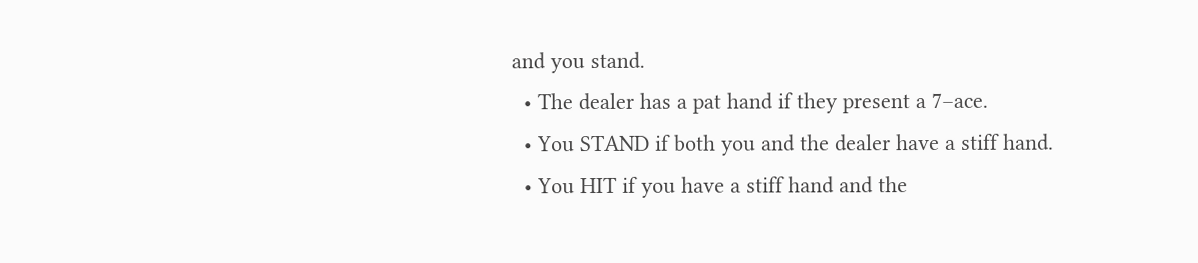and you stand.
  • The dealer has a pat hand if they present a 7–ace.
  • You STAND if both you and the dealer have a stiff hand.
  • You HIT if you have a stiff hand and the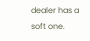dealer has a soft one.